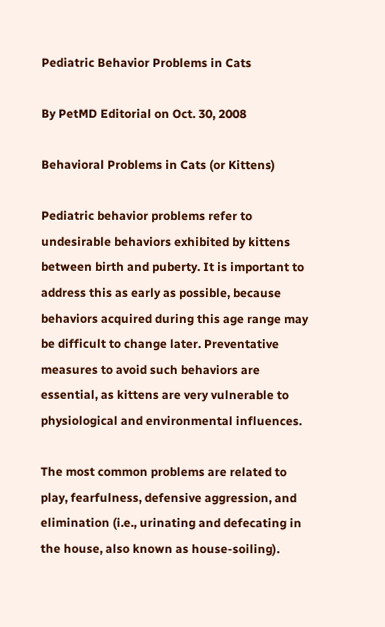Pediatric Behavior Problems in Cats

By PetMD Editorial on Oct. 30, 2008

Behavioral Problems in Cats (or Kittens)

Pediatric behavior problems refer to undesirable behaviors exhibited by kittens between birth and puberty. It is important to address this as early as possible, because behaviors acquired during this age range may be difficult to change later. Preventative measures to avoid such behaviors are essential, as kittens are very vulnerable to physiological and environmental influences.

The most common problems are related to play, fearfulness, defensive aggression, and elimination (i.e., urinating and defecating in the house, also known as house-soiling).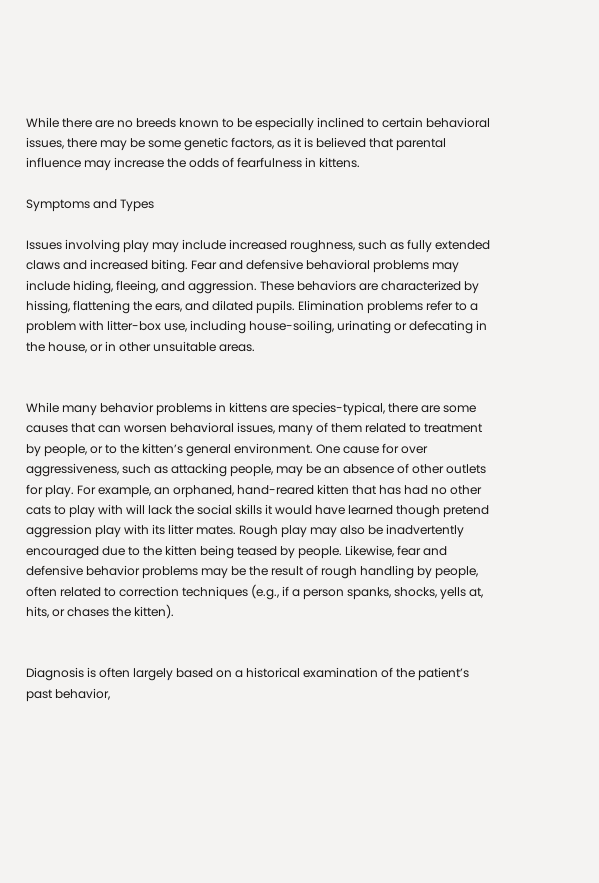While there are no breeds known to be especially inclined to certain behavioral issues, there may be some genetic factors, as it is believed that parental influence may increase the odds of fearfulness in kittens.

Symptoms and Types

Issues involving play may include increased roughness, such as fully extended claws and increased biting. Fear and defensive behavioral problems may include hiding, fleeing, and aggression. These behaviors are characterized by hissing, flattening the ears, and dilated pupils. Elimination problems refer to a problem with litter-box use, including house-soiling, urinating or defecating in the house, or in other unsuitable areas.


While many behavior problems in kittens are species-typical, there are some causes that can worsen behavioral issues, many of them related to treatment by people, or to the kitten’s general environment. One cause for over aggressiveness, such as attacking people, may be an absence of other outlets for play. For example, an orphaned, hand-reared kitten that has had no other cats to play with will lack the social skills it would have learned though pretend aggression play with its litter mates. Rough play may also be inadvertently encouraged due to the kitten being teased by people. Likewise, fear and defensive behavior problems may be the result of rough handling by people, often related to correction techniques (e.g., if a person spanks, shocks, yells at, hits, or chases the kitten).


Diagnosis is often largely based on a historical examination of the patient’s past behavior,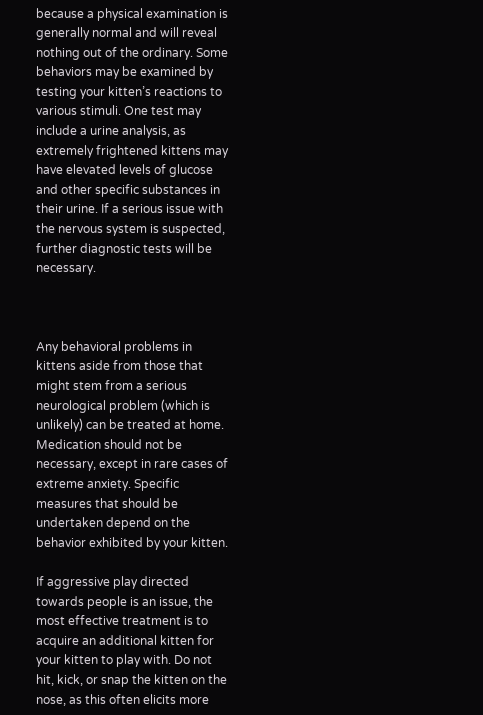because a physical examination is generally normal and will reveal nothing out of the ordinary. Some behaviors may be examined by testing your kitten’s reactions to various stimuli. One test may include a urine analysis, as extremely frightened kittens may have elevated levels of glucose and other specific substances in their urine. If a serious issue with the nervous system is suspected, further diagnostic tests will be necessary.



Any behavioral problems in kittens aside from those that might stem from a serious neurological problem (which is unlikely) can be treated at home. Medication should not be necessary, except in rare cases of extreme anxiety. Specific measures that should be undertaken depend on the behavior exhibited by your kitten.

If aggressive play directed towards people is an issue, the most effective treatment is to acquire an additional kitten for your kitten to play with. Do not hit, kick, or snap the kitten on the nose, as this often elicits more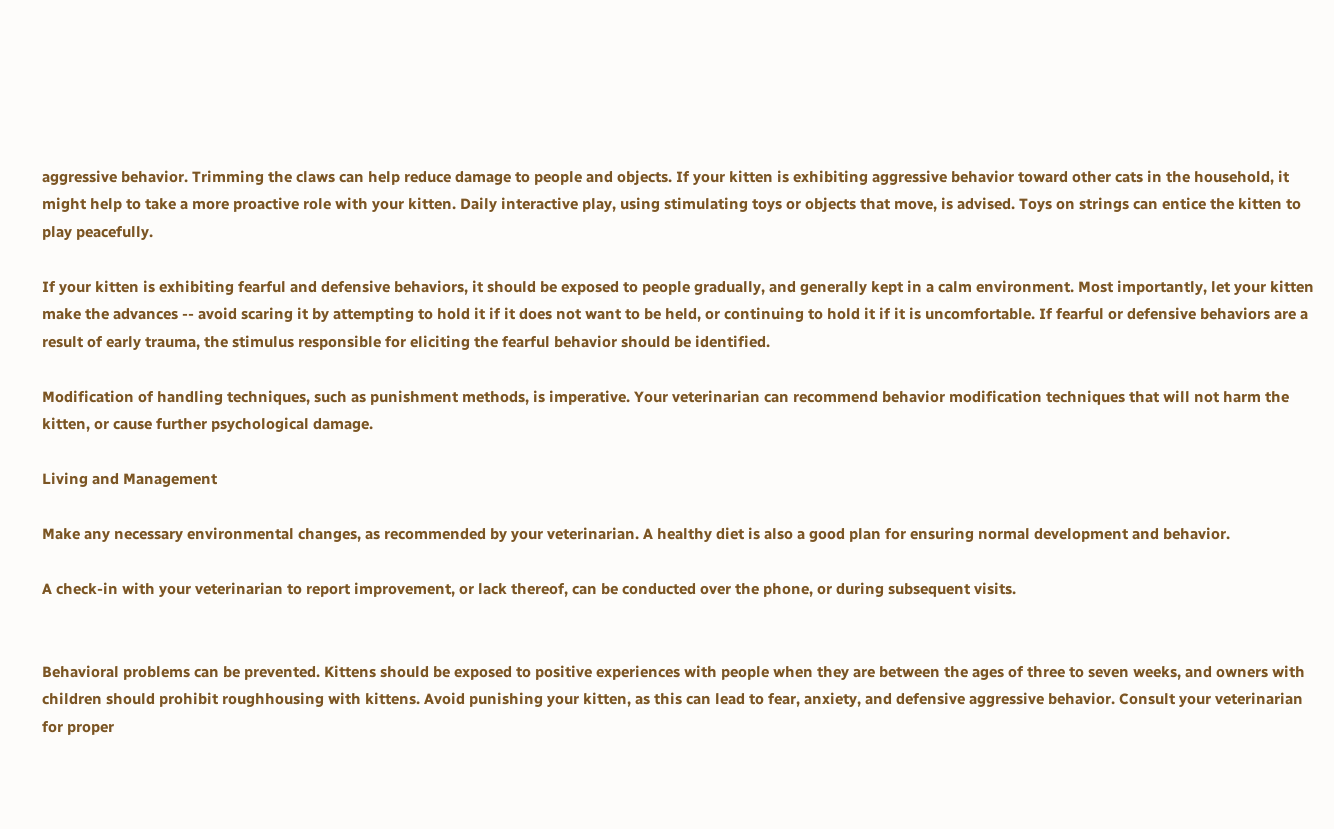aggressive behavior. Trimming the claws can help reduce damage to people and objects. If your kitten is exhibiting aggressive behavior toward other cats in the household, it might help to take a more proactive role with your kitten. Daily interactive play, using stimulating toys or objects that move, is advised. Toys on strings can entice the kitten to play peacefully.

If your kitten is exhibiting fearful and defensive behaviors, it should be exposed to people gradually, and generally kept in a calm environment. Most importantly, let your kitten make the advances -- avoid scaring it by attempting to hold it if it does not want to be held, or continuing to hold it if it is uncomfortable. If fearful or defensive behaviors are a result of early trauma, the stimulus responsible for eliciting the fearful behavior should be identified.

Modification of handling techniques, such as punishment methods, is imperative. Your veterinarian can recommend behavior modification techniques that will not harm the kitten, or cause further psychological damage.

Living and Management

Make any necessary environmental changes, as recommended by your veterinarian. A healthy diet is also a good plan for ensuring normal development and behavior.

A check-in with your veterinarian to report improvement, or lack thereof, can be conducted over the phone, or during subsequent visits.


Behavioral problems can be prevented. Kittens should be exposed to positive experiences with people when they are between the ages of three to seven weeks, and owners with children should prohibit roughhousing with kittens. Avoid punishing your kitten, as this can lead to fear, anxiety, and defensive aggressive behavior. Consult your veterinarian for proper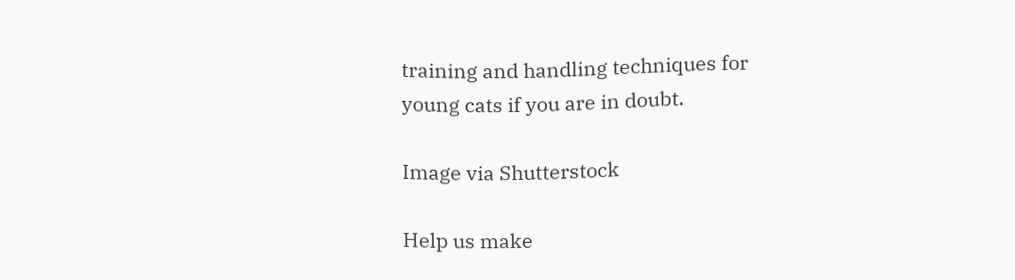training and handling techniques for young cats if you are in doubt.

Image via Shutterstock

Help us make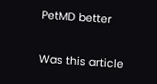PetMD better

Was this article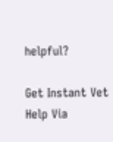helpful?

Get Instant Vet Help Via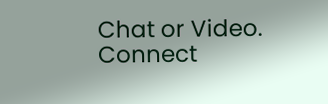Chat or Video. Connect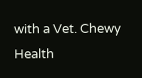with a Vet. Chewy Health